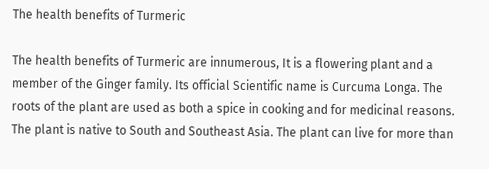The health benefits of Turmeric

The health benefits of Turmeric are innumerous, It is a flowering plant and a member of the Ginger family. Its official Scientific name is Curcuma Longa. The roots of the plant are used as both a spice in cooking and for medicinal reasons. The plant is native to South and Southeast Asia. The plant can live for more than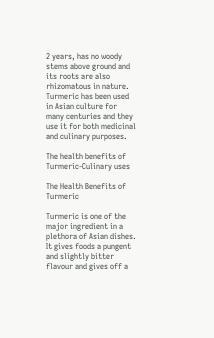2 years, has no woody stems above ground and its roots are also rhizomatous in nature. Turmeric has been used in Asian culture for many centuries and they use it for both medicinal and culinary purposes.

The health benefits of Turmeric-Culinary uses

The Health Benefits of Turmeric

Turmeric is one of the major ingredient in a plethora of Asian dishes. It gives foods a pungent and slightly bitter flavour and gives off a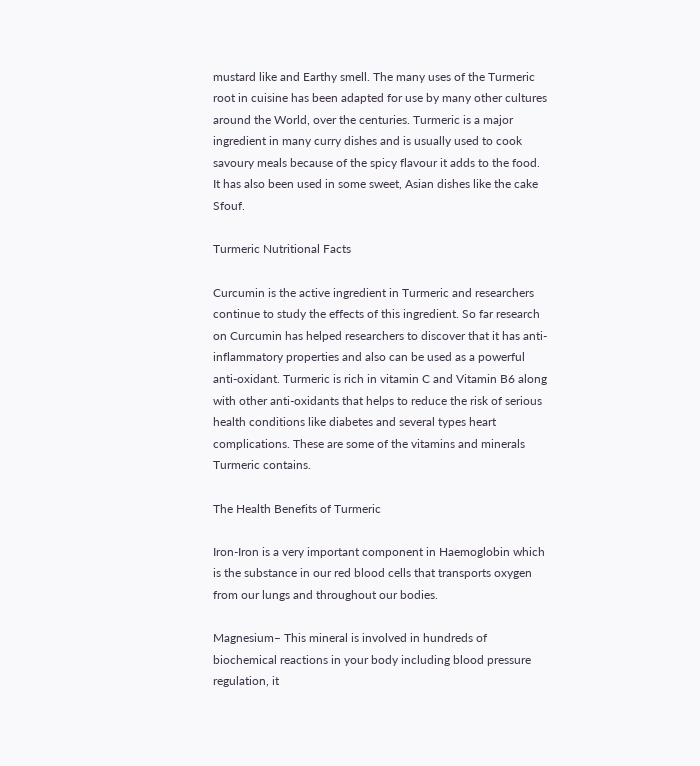mustard like and Earthy smell. The many uses of the Turmeric root in cuisine has been adapted for use by many other cultures around the World, over the centuries. Turmeric is a major ingredient in many curry dishes and is usually used to cook savoury meals because of the spicy flavour it adds to the food. It has also been used in some sweet, Asian dishes like the cake Sfouf.

Turmeric Nutritional Facts

Curcumin is the active ingredient in Turmeric and researchers continue to study the effects of this ingredient. So far research on Curcumin has helped researchers to discover that it has anti-inflammatory properties and also can be used as a powerful anti-oxidant. Turmeric is rich in vitamin C and Vitamin B6 along with other anti-oxidants that helps to reduce the risk of serious health conditions like diabetes and several types heart complications. These are some of the vitamins and minerals Turmeric contains.

The Health Benefits of Turmeric

Iron-Iron is a very important component in Haemoglobin which is the substance in our red blood cells that transports oxygen from our lungs and throughout our bodies.

Magnesium– This mineral is involved in hundreds of biochemical reactions in your body including blood pressure regulation, it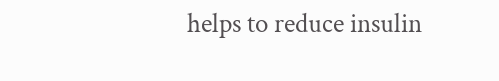helps to reduce insulin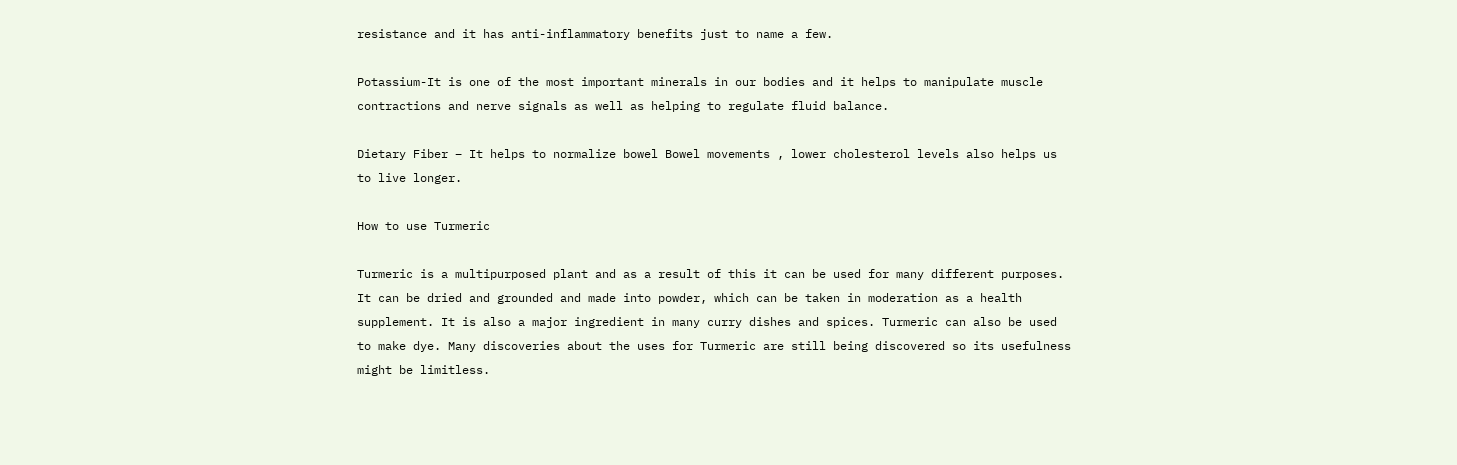resistance and it has anti-inflammatory benefits just to name a few.

Potassium-It is one of the most important minerals in our bodies and it helps to manipulate muscle contractions and nerve signals as well as helping to regulate fluid balance.

Dietary Fiber – It helps to normalize bowel Bowel movements , lower cholesterol levels also helps us to live longer.

How to use Turmeric

Turmeric is a multipurposed plant and as a result of this it can be used for many different purposes. It can be dried and grounded and made into powder, which can be taken in moderation as a health supplement. It is also a major ingredient in many curry dishes and spices. Turmeric can also be used to make dye. Many discoveries about the uses for Turmeric are still being discovered so its usefulness might be limitless.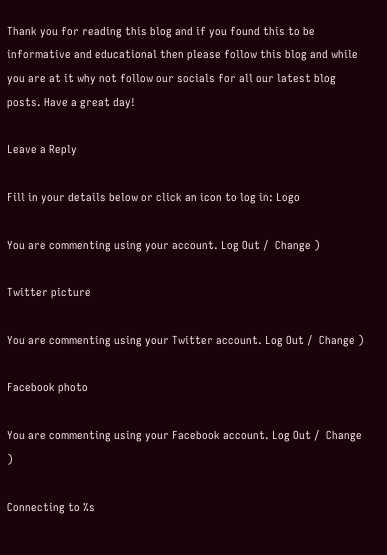Thank you for reading this blog and if you found this to be informative and educational then please follow this blog and while you are at it why not follow our socials for all our latest blog posts. Have a great day!

Leave a Reply

Fill in your details below or click an icon to log in: Logo

You are commenting using your account. Log Out /  Change )

Twitter picture

You are commenting using your Twitter account. Log Out /  Change )

Facebook photo

You are commenting using your Facebook account. Log Out /  Change )

Connecting to %s